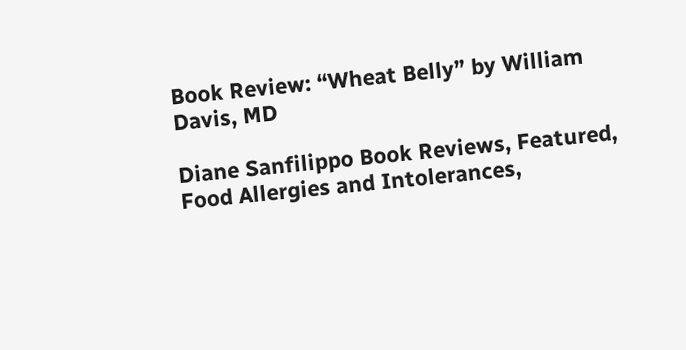Book Review: “Wheat Belly” by William Davis, MD

Diane Sanfilippo Book Reviews, Featured, Food Allergies and Intolerances,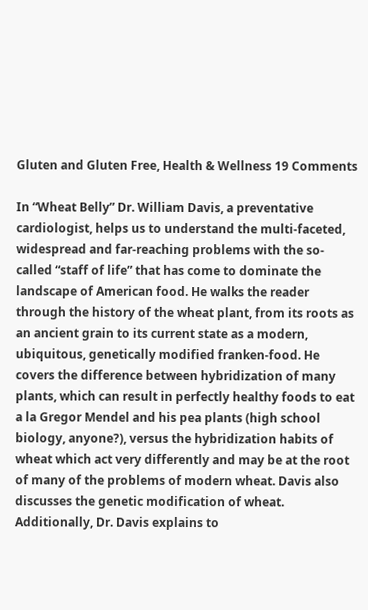Gluten and Gluten Free, Health & Wellness 19 Comments

In “Wheat Belly” Dr. William Davis, a preventative cardiologist, helps us to understand the multi-faceted, widespread and far-reaching problems with the so-called “staff of life” that has come to dominate the landscape of American food. He walks the reader through the history of the wheat plant, from its roots as an ancient grain to its current state as a modern, ubiquitous, genetically modified franken-food. He covers the difference between hybridization of many plants, which can result in perfectly healthy foods to eat a la Gregor Mendel and his pea plants (high school biology, anyone?), versus the hybridization habits of wheat which act very differently and may be at the root of many of the problems of modern wheat. Davis also discusses the genetic modification of wheat.  Additionally, Dr. Davis explains to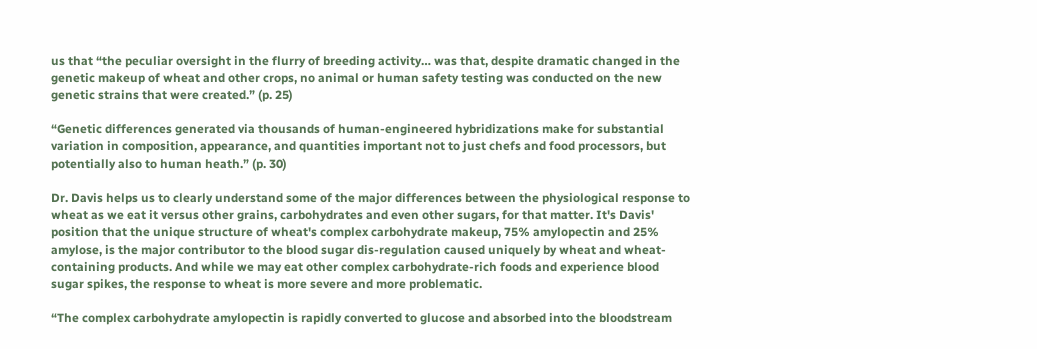us that “the peculiar oversight in the flurry of breeding activity… was that, despite dramatic changed in the genetic makeup of wheat and other crops, no animal or human safety testing was conducted on the new genetic strains that were created.” (p. 25)

“Genetic differences generated via thousands of human-engineered hybridizations make for substantial variation in composition, appearance, and quantities important not to just chefs and food processors, but potentially also to human heath.” (p. 30)

Dr. Davis helps us to clearly understand some of the major differences between the physiological response to wheat as we eat it versus other grains, carbohydrates and even other sugars, for that matter. It's Davis' position that the unique structure of wheat's complex carbohydrate makeup, 75% amylopectin and 25% amylose, is the major contributor to the blood sugar dis-regulation caused uniquely by wheat and wheat-containing products. And while we may eat other complex carbohydrate-rich foods and experience blood sugar spikes, the response to wheat is more severe and more problematic.

“The complex carbohydrate amylopectin is rapidly converted to glucose and absorbed into the bloodstream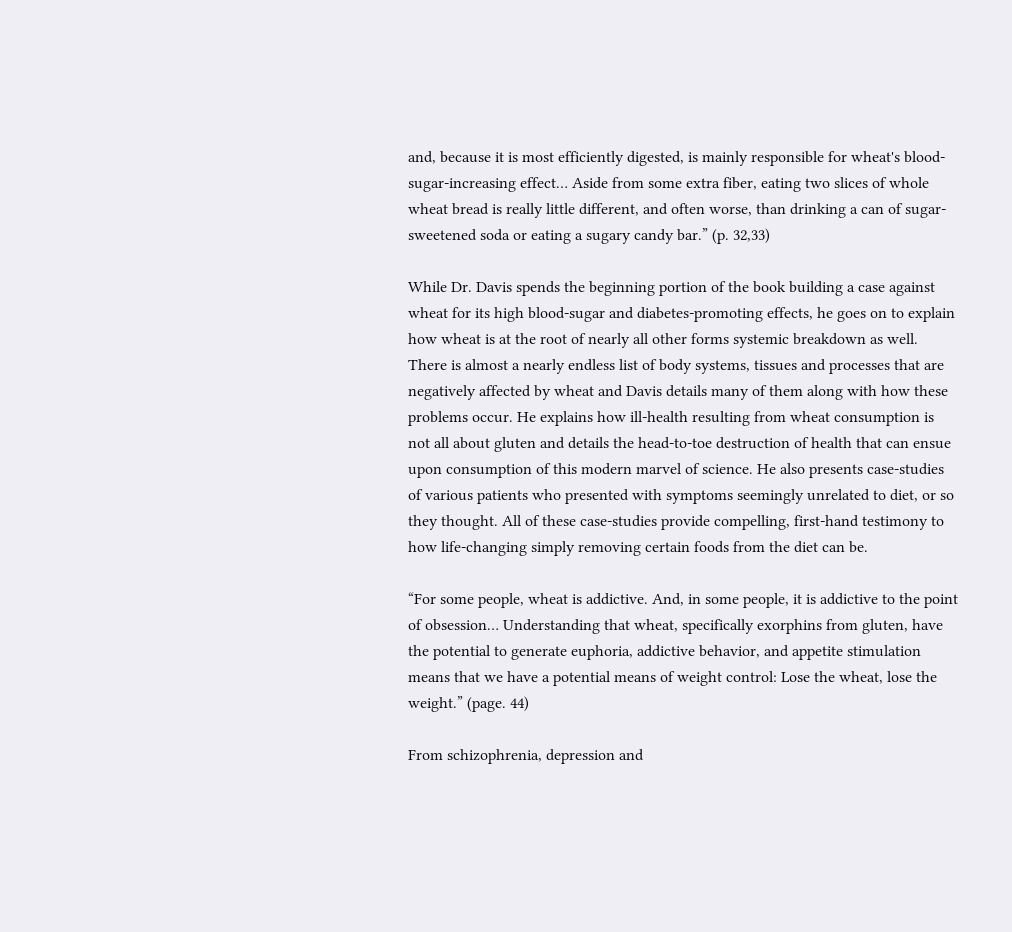and, because it is most efficiently digested, is mainly responsible for wheat's blood-sugar-increasing effect… Aside from some extra fiber, eating two slices of whole wheat bread is really little different, and often worse, than drinking a can of sugar-sweetened soda or eating a sugary candy bar.” (p. 32,33)

While Dr. Davis spends the beginning portion of the book building a case against wheat for its high blood-sugar and diabetes-promoting effects, he goes on to explain how wheat is at the root of nearly all other forms systemic breakdown as well. There is almost a nearly endless list of body systems, tissues and processes that are negatively affected by wheat and Davis details many of them along with how these problems occur. He explains how ill-health resulting from wheat consumption is not all about gluten and details the head-to-toe destruction of health that can ensue upon consumption of this modern marvel of science. He also presents case-studies of various patients who presented with symptoms seemingly unrelated to diet, or so they thought. All of these case-studies provide compelling, first-hand testimony to how life-changing simply removing certain foods from the diet can be.

“For some people, wheat is addictive. And, in some people, it is addictive to the point of obsession… Understanding that wheat, specifically exorphins from gluten, have the potential to generate euphoria, addictive behavior, and appetite stimulation means that we have a potential means of weight control: Lose the wheat, lose the weight.” (page. 44)

From schizophrenia, depression and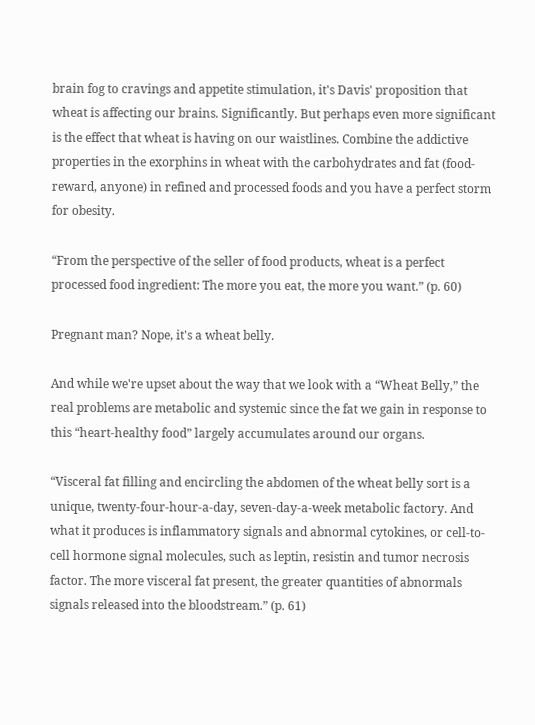brain fog to cravings and appetite stimulation, it's Davis' proposition that wheat is affecting our brains. Significantly. But perhaps even more significant is the effect that wheat is having on our waistlines. Combine the addictive properties in the exorphins in wheat with the carbohydrates and fat (food-reward, anyone) in refined and processed foods and you have a perfect storm for obesity.

“From the perspective of the seller of food products, wheat is a perfect processed food ingredient: The more you eat, the more you want.” (p. 60)

Pregnant man? Nope, it's a wheat belly.

And while we're upset about the way that we look with a “Wheat Belly,” the real problems are metabolic and systemic since the fat we gain in response to this “heart-healthy food” largely accumulates around our organs.

“Visceral fat filling and encircling the abdomen of the wheat belly sort is a unique, twenty-four-hour-a-day, seven-day-a-week metabolic factory. And what it produces is inflammatory signals and abnormal cytokines, or cell-to-cell hormone signal molecules, such as leptin, resistin and tumor necrosis factor. The more visceral fat present, the greater quantities of abnormals signals released into the bloodstream.” (p. 61)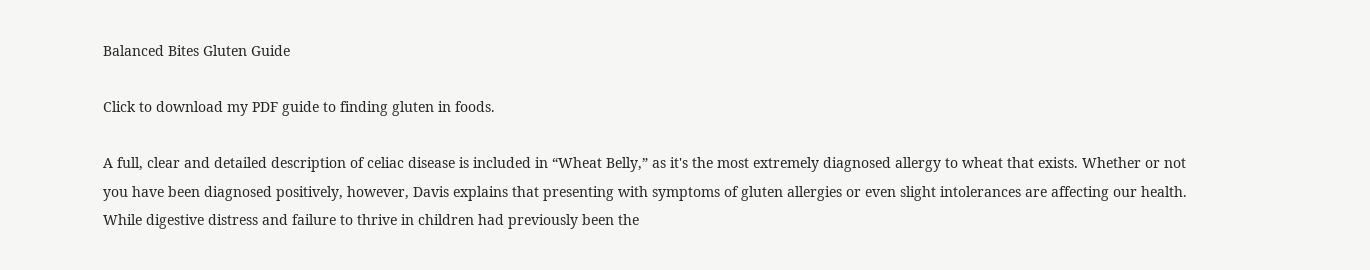Balanced Bites Gluten Guide

Click to download my PDF guide to finding gluten in foods.

A full, clear and detailed description of celiac disease is included in “Wheat Belly,” as it's the most extremely diagnosed allergy to wheat that exists. Whether or not you have been diagnosed positively, however, Davis explains that presenting with symptoms of gluten allergies or even slight intolerances are affecting our health. While digestive distress and failure to thrive in children had previously been the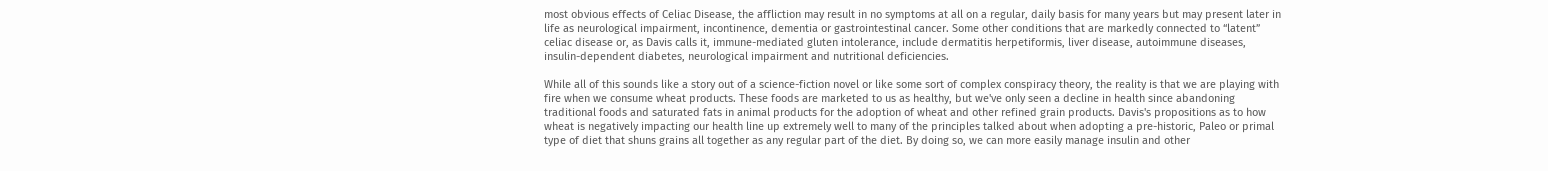most obvious effects of Celiac Disease, the affliction may result in no symptoms at all on a regular, daily basis for many years but may present later in life as neurological impairment, incontinence, dementia or gastrointestinal cancer. Some other conditions that are markedly connected to “latent” celiac disease or, as Davis calls it, immune-mediated gluten intolerance, include dermatitis herpetiformis, liver disease, autoimmune diseases, insulin-dependent diabetes, neurological impairment and nutritional deficiencies.

While all of this sounds like a story out of a science-fiction novel or like some sort of complex conspiracy theory, the reality is that we are playing with fire when we consume wheat products. These foods are marketed to us as healthy, but we've only seen a decline in health since abandoning traditional foods and saturated fats in animal products for the adoption of wheat and other refined grain products. Davis's propositions as to how wheat is negatively impacting our health line up extremely well to many of the principles talked about when adopting a pre-historic, Paleo or primal type of diet that shuns grains all together as any regular part of the diet. By doing so, we can more easily manage insulin and other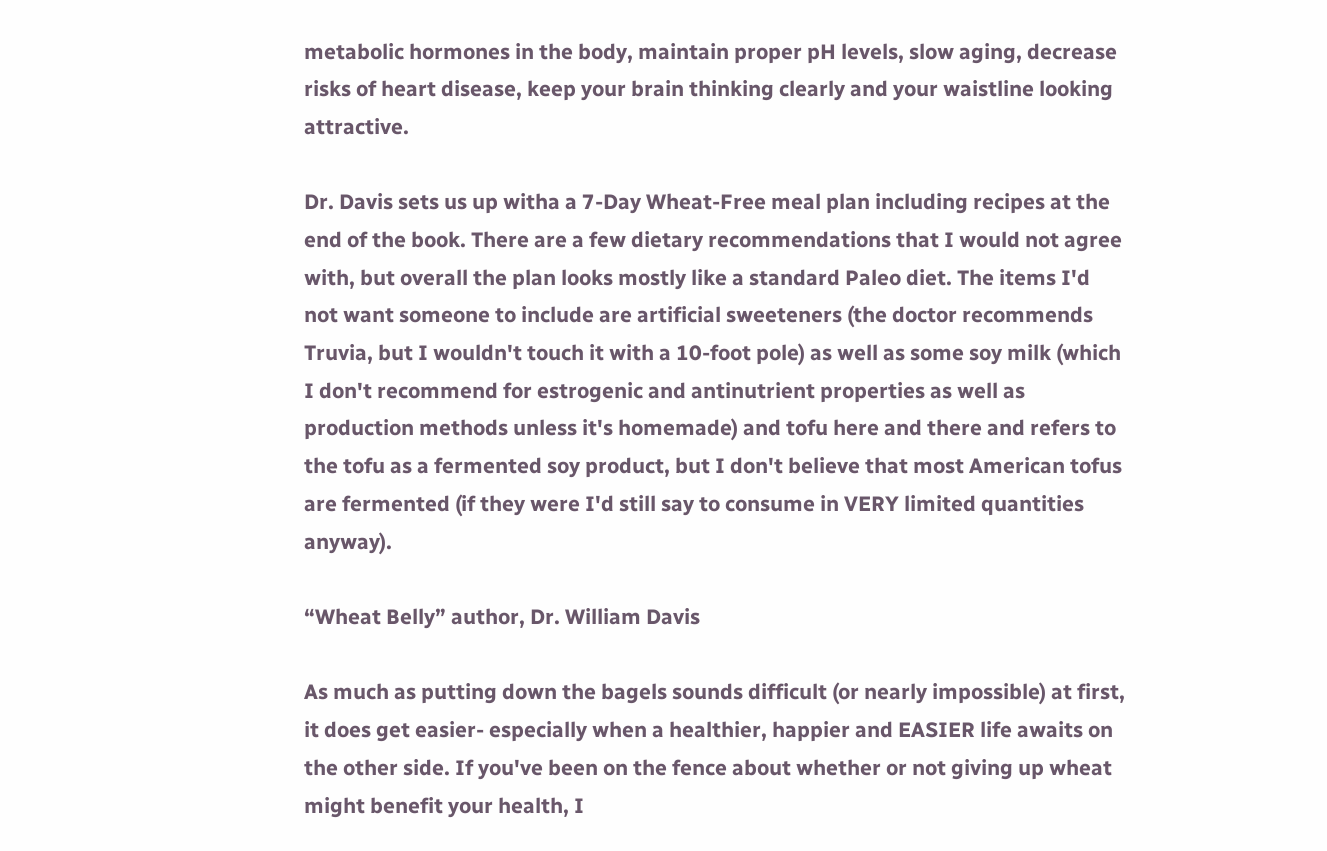metabolic hormones in the body, maintain proper pH levels, slow aging, decrease risks of heart disease, keep your brain thinking clearly and your waistline looking attractive.

Dr. Davis sets us up witha a 7-Day Wheat-Free meal plan including recipes at the end of the book. There are a few dietary recommendations that I would not agree with, but overall the plan looks mostly like a standard Paleo diet. The items I'd not want someone to include are artificial sweeteners (the doctor recommends Truvia, but I wouldn't touch it with a 10-foot pole) as well as some soy milk (which I don't recommend for estrogenic and antinutrient properties as well as production methods unless it's homemade) and tofu here and there and refers to the tofu as a fermented soy product, but I don't believe that most American tofus are fermented (if they were I'd still say to consume in VERY limited quantities anyway).

“Wheat Belly” author, Dr. William Davis

As much as putting down the bagels sounds difficult (or nearly impossible) at first, it does get easier- especially when a healthier, happier and EASIER life awaits on the other side. If you've been on the fence about whether or not giving up wheat might benefit your health, I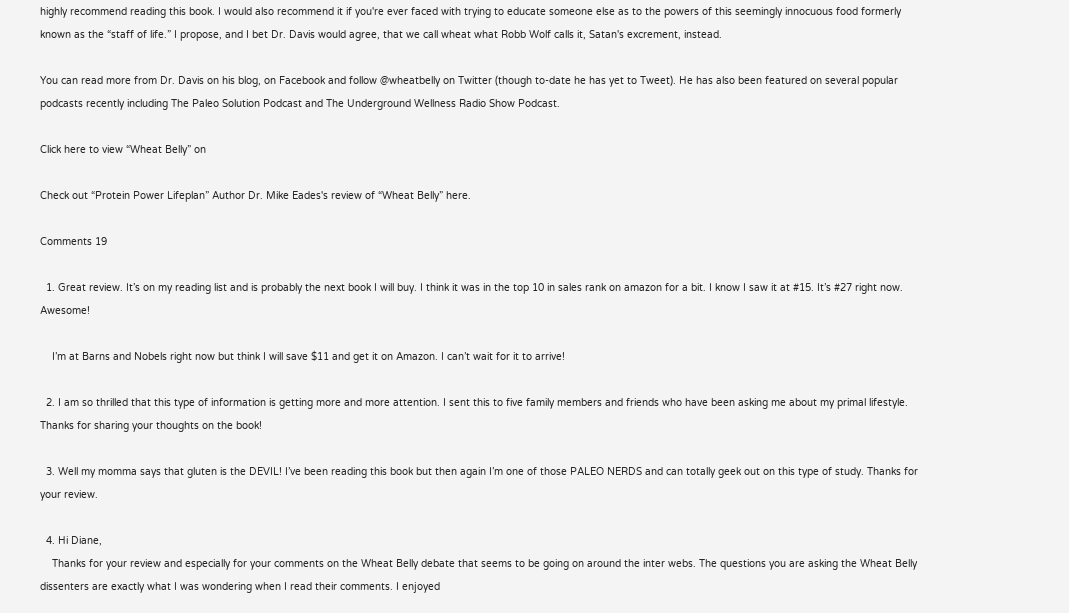highly recommend reading this book. I would also recommend it if you're ever faced with trying to educate someone else as to the powers of this seemingly innocuous food formerly known as the “staff of life.” I propose, and I bet Dr. Davis would agree, that we call wheat what Robb Wolf calls it, Satan's excrement, instead.

You can read more from Dr. Davis on his blog, on Facebook and follow @wheatbelly on Twitter (though to-date he has yet to Tweet). He has also been featured on several popular podcasts recently including The Paleo Solution Podcast and The Underground Wellness Radio Show Podcast.

Click here to view “Wheat Belly” on

Check out “Protein Power Lifeplan” Author Dr. Mike Eades's review of “Wheat Belly” here.

Comments 19

  1. Great review. It’s on my reading list and is probably the next book I will buy. I think it was in the top 10 in sales rank on amazon for a bit. I know I saw it at #15. It’s #27 right now. Awesome!

    I’m at Barns and Nobels right now but think I will save $11 and get it on Amazon. I can’t wait for it to arrive!

  2. I am so thrilled that this type of information is getting more and more attention. I sent this to five family members and friends who have been asking me about my primal lifestyle. Thanks for sharing your thoughts on the book!

  3. Well my momma says that gluten is the DEVIL! I’ve been reading this book but then again I’m one of those PALEO NERDS and can totally geek out on this type of study. Thanks for your review.

  4. Hi Diane,
    Thanks for your review and especially for your comments on the Wheat Belly debate that seems to be going on around the inter webs. The questions you are asking the Wheat Belly dissenters are exactly what I was wondering when I read their comments. I enjoyed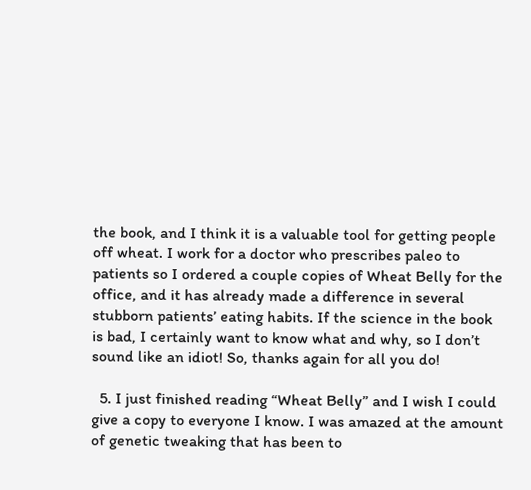the book, and I think it is a valuable tool for getting people off wheat. I work for a doctor who prescribes paleo to patients so I ordered a couple copies of Wheat Belly for the office, and it has already made a difference in several stubborn patients’ eating habits. If the science in the book is bad, I certainly want to know what and why, so I don’t sound like an idiot! So, thanks again for all you do!

  5. I just finished reading “Wheat Belly” and I wish I could give a copy to everyone I know. I was amazed at the amount of genetic tweaking that has been to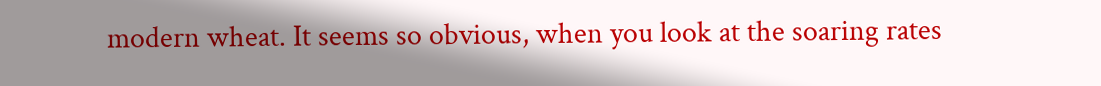modern wheat. It seems so obvious, when you look at the soaring rates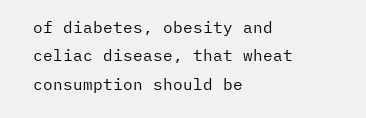of diabetes, obesity and celiac disease, that wheat consumption should be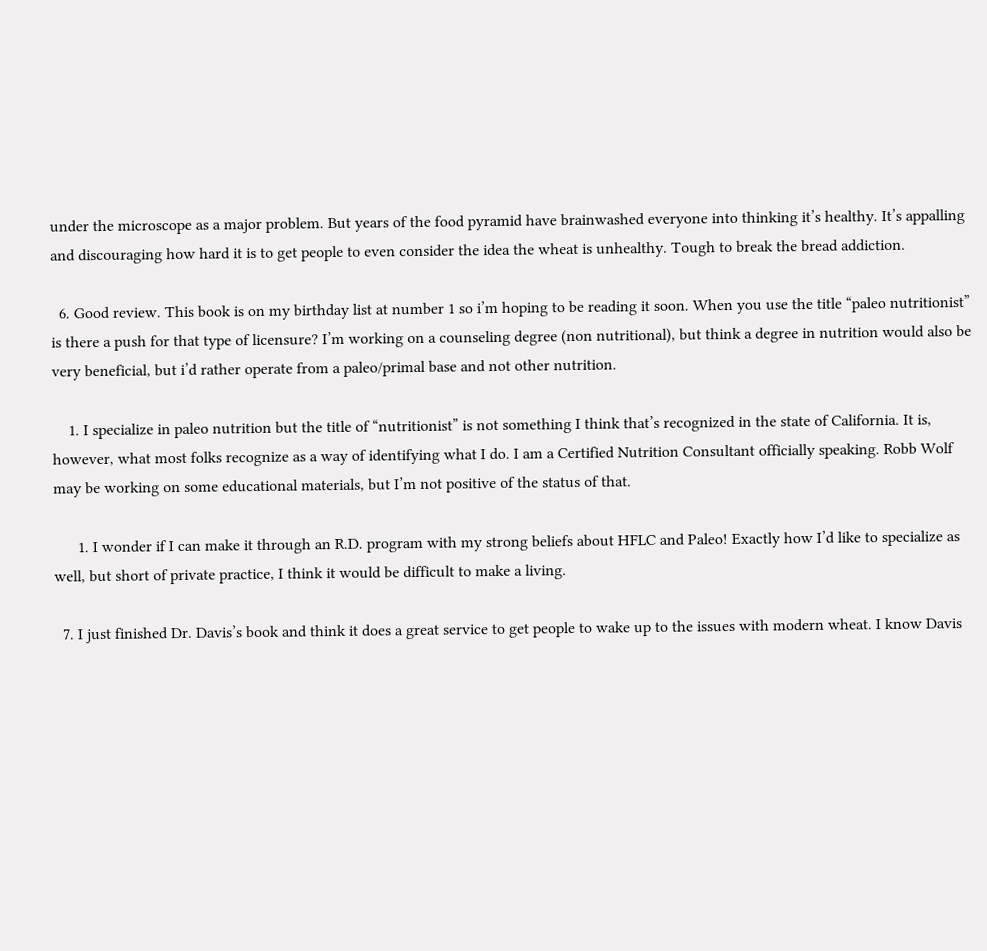under the microscope as a major problem. But years of the food pyramid have brainwashed everyone into thinking it’s healthy. It’s appalling and discouraging how hard it is to get people to even consider the idea the wheat is unhealthy. Tough to break the bread addiction.

  6. Good review. This book is on my birthday list at number 1 so i’m hoping to be reading it soon. When you use the title “paleo nutritionist” is there a push for that type of licensure? I’m working on a counseling degree (non nutritional), but think a degree in nutrition would also be very beneficial, but i’d rather operate from a paleo/primal base and not other nutrition.

    1. I specialize in paleo nutrition but the title of “nutritionist” is not something I think that’s recognized in the state of California. It is, however, what most folks recognize as a way of identifying what I do. I am a Certified Nutrition Consultant officially speaking. Robb Wolf may be working on some educational materials, but I’m not positive of the status of that.

      1. I wonder if I can make it through an R.D. program with my strong beliefs about HFLC and Paleo! Exactly how I’d like to specialize as well, but short of private practice, I think it would be difficult to make a living.

  7. I just finished Dr. Davis’s book and think it does a great service to get people to wake up to the issues with modern wheat. I know Davis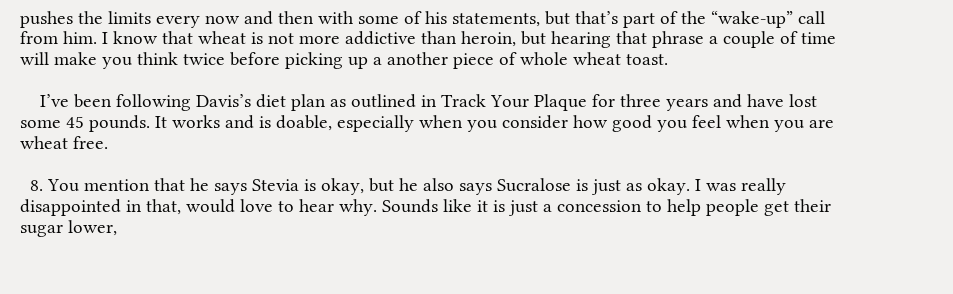pushes the limits every now and then with some of his statements, but that’s part of the “wake-up” call from him. I know that wheat is not more addictive than heroin, but hearing that phrase a couple of time will make you think twice before picking up a another piece of whole wheat toast.

    I’ve been following Davis’s diet plan as outlined in Track Your Plaque for three years and have lost some 45 pounds. It works and is doable, especially when you consider how good you feel when you are wheat free.

  8. You mention that he says Stevia is okay, but he also says Sucralose is just as okay. I was really disappointed in that, would love to hear why. Sounds like it is just a concession to help people get their sugar lower,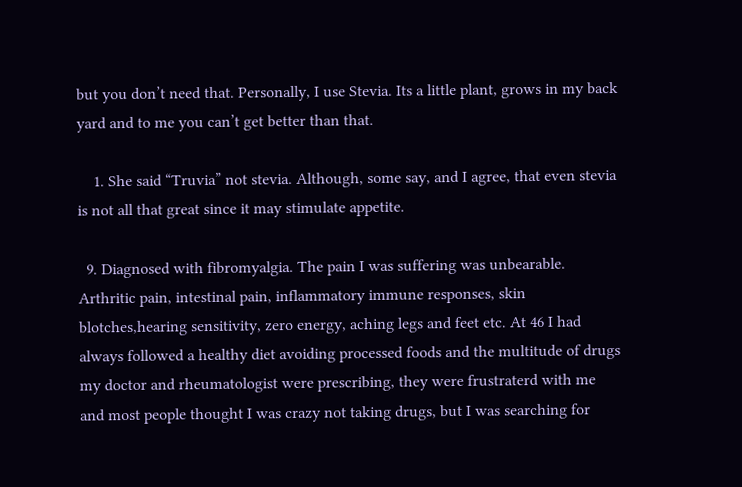but you don’t need that. Personally, I use Stevia. Its a little plant, grows in my back yard and to me you can’t get better than that.

    1. She said “Truvia” not stevia. Although, some say, and I agree, that even stevia is not all that great since it may stimulate appetite.

  9. Diagnosed with fibromyalgia. The pain I was suffering was unbearable. Arthritic pain, intestinal pain, inflammatory immune responses, skin blotches,hearing sensitivity, zero energy, aching legs and feet etc. At 46 I had always followed a healthy diet avoiding processed foods and the multitude of drugs my doctor and rheumatologist were prescribing, they were frustraterd with me and most people thought I was crazy not taking drugs, but I was searching for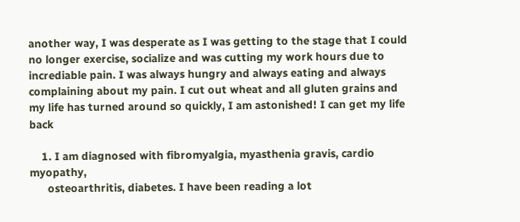another way, I was desperate as I was getting to the stage that I could no longer exercise, socialize and was cutting my work hours due to incrediable pain. I was always hungry and always eating and always complaining about my pain. I cut out wheat and all gluten grains and my life has turned around so quickly, I am astonished! I can get my life back

    1. I am diagnosed with fibromyalgia, myasthenia gravis, cardio myopathy,
      osteoarthritis, diabetes. I have been reading a lot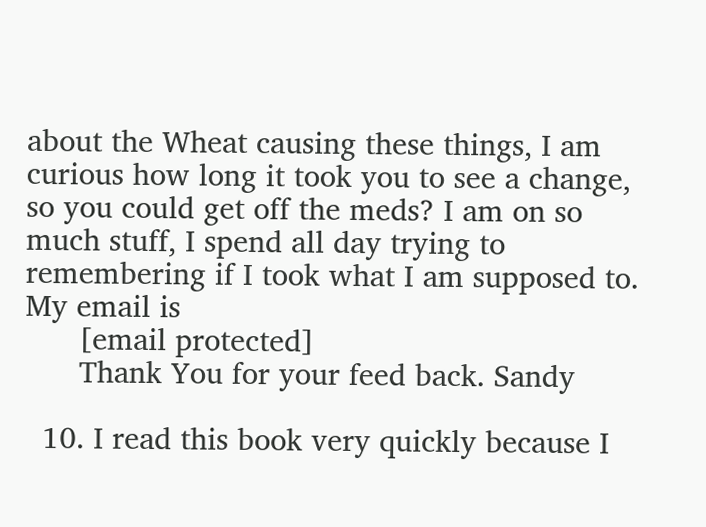about the Wheat causing these things, I am curious how long it took you to see a change, so you could get off the meds? I am on so much stuff, I spend all day trying to remembering if I took what I am supposed to. My email is
      [email protected]
      Thank You for your feed back. Sandy

  10. I read this book very quickly because I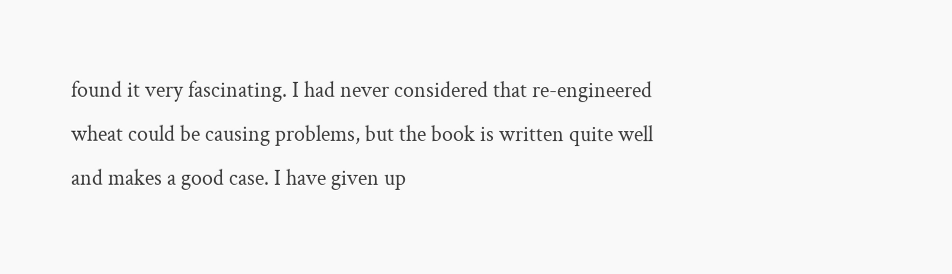found it very fascinating. I had never considered that re-engineered wheat could be causing problems, but the book is written quite well and makes a good case. I have given up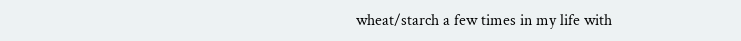wheat/starch a few times in my life with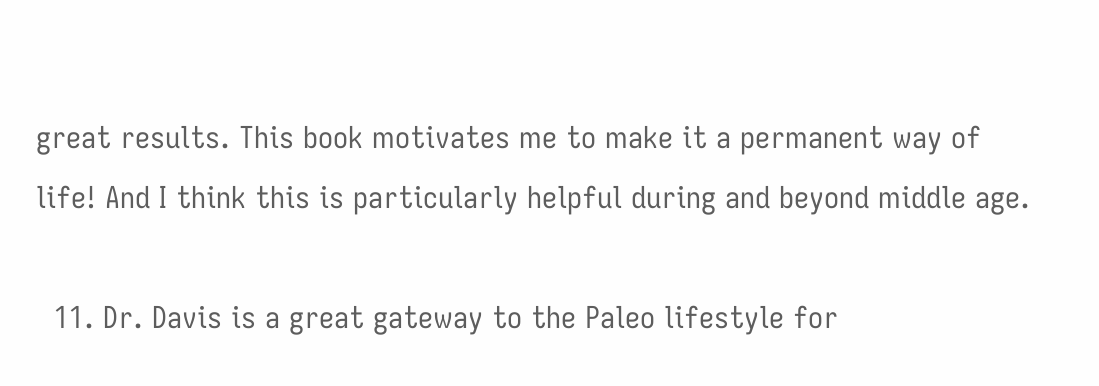great results. This book motivates me to make it a permanent way of life! And I think this is particularly helpful during and beyond middle age.

  11. Dr. Davis is a great gateway to the Paleo lifestyle for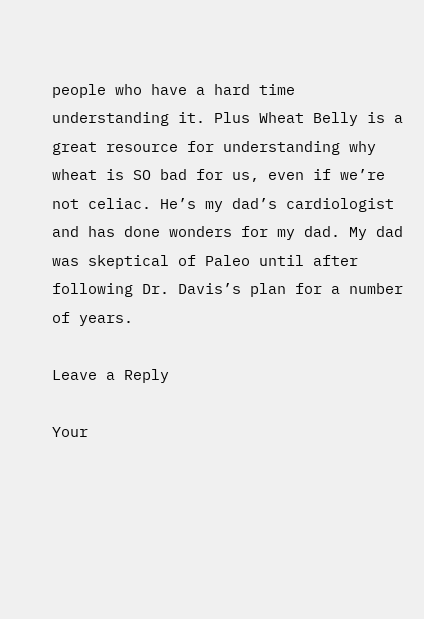people who have a hard time understanding it. Plus Wheat Belly is a great resource for understanding why wheat is SO bad for us, even if we’re not celiac. He’s my dad’s cardiologist and has done wonders for my dad. My dad was skeptical of Paleo until after following Dr. Davis’s plan for a number of years.

Leave a Reply

Your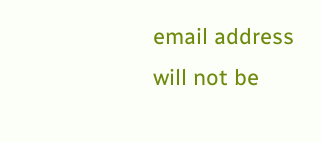email address will not be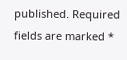published. Required fields are marked *